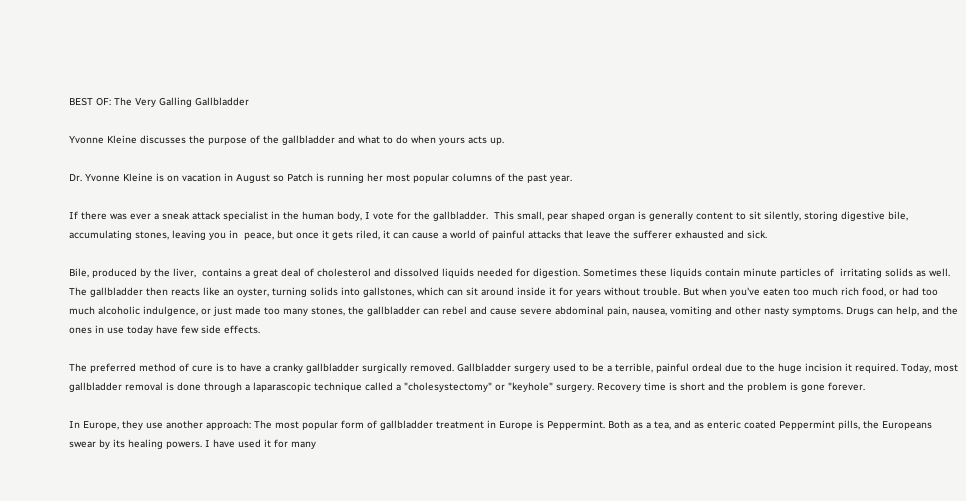BEST OF: The Very Galling Gallbladder

Yvonne Kleine discusses the purpose of the gallbladder and what to do when yours acts up.

Dr. Yvonne Kleine is on vacation in August so Patch is running her most popular columns of the past year.

If there was ever a sneak attack specialist in the human body, I vote for the gallbladder.  This small, pear shaped organ is generally content to sit silently, storing digestive bile, accumulating stones, leaving you in  peace, but once it gets riled, it can cause a world of painful attacks that leave the sufferer exhausted and sick.

Bile, produced by the liver,  contains a great deal of cholesterol and dissolved liquids needed for digestion. Sometimes these liquids contain minute particles of  irritating solids as well. The gallbladder then reacts like an oyster, turning solids into gallstones, which can sit around inside it for years without trouble. But when you've eaten too much rich food, or had too much alcoholic indulgence, or just made too many stones, the gallbladder can rebel and cause severe abdominal pain, nausea, vomiting and other nasty symptoms. Drugs can help, and the ones in use today have few side effects.

The preferred method of cure is to have a cranky gallbladder surgically removed. Gallbladder surgery used to be a terrible, painful ordeal due to the huge incision it required. Today, most gallbladder removal is done through a laparascopic technique called a "cholesystectomy" or "keyhole" surgery. Recovery time is short and the problem is gone forever.

In Europe, they use another approach: The most popular form of gallbladder treatment in Europe is Peppermint. Both as a tea, and as enteric coated Peppermint pills, the Europeans swear by its healing powers. I have used it for many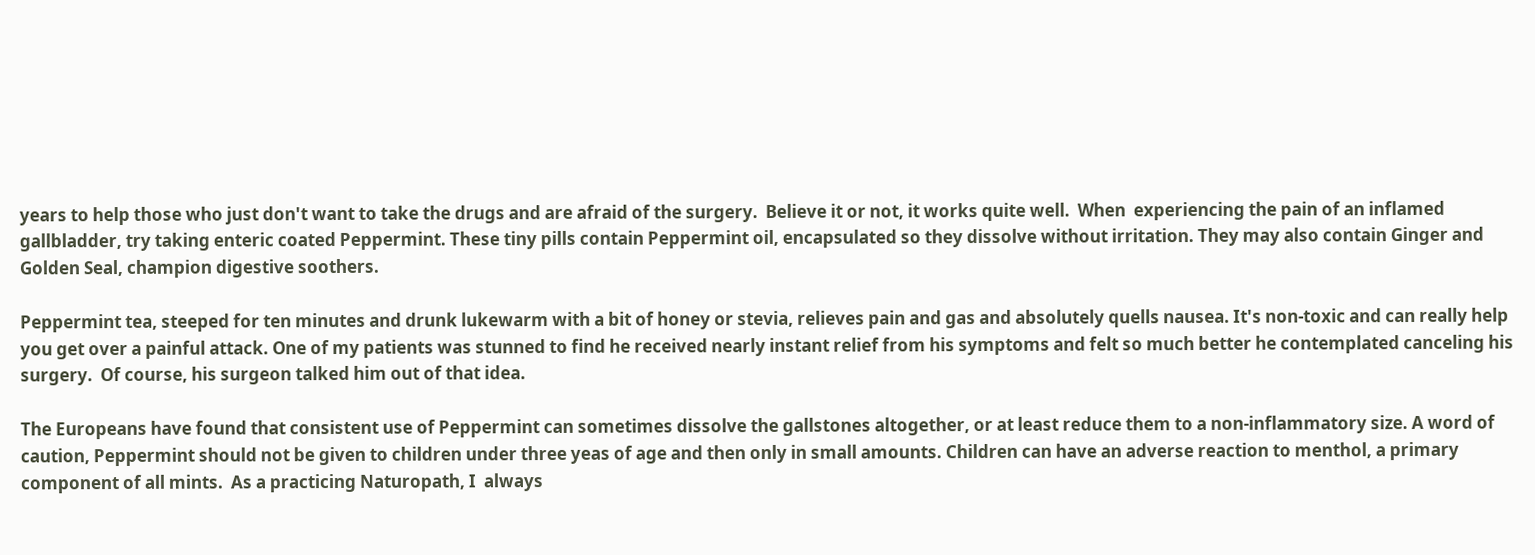years to help those who just don't want to take the drugs and are afraid of the surgery.  Believe it or not, it works quite well.  When  experiencing the pain of an inflamed gallbladder, try taking enteric coated Peppermint. These tiny pills contain Peppermint oil, encapsulated so they dissolve without irritation. They may also contain Ginger and Golden Seal, champion digestive soothers.

Peppermint tea, steeped for ten minutes and drunk lukewarm with a bit of honey or stevia, relieves pain and gas and absolutely quells nausea. It's non-toxic and can really help you get over a painful attack. One of my patients was stunned to find he received nearly instant relief from his symptoms and felt so much better he contemplated canceling his surgery.  Of course, his surgeon talked him out of that idea.

The Europeans have found that consistent use of Peppermint can sometimes dissolve the gallstones altogether, or at least reduce them to a non-inflammatory size. A word of caution, Peppermint should not be given to children under three yeas of age and then only in small amounts. Children can have an adverse reaction to menthol, a primary component of all mints.  As a practicing Naturopath, I  always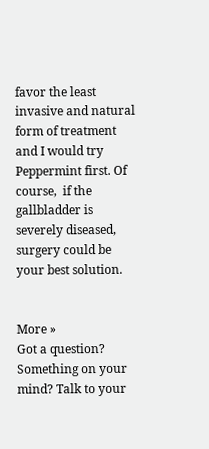favor the least invasive and natural form of treatment and I would try Peppermint first. Of course,  if the gallbladder is severely diseased, surgery could be your best solution.


More »
Got a question? Something on your mind? Talk to your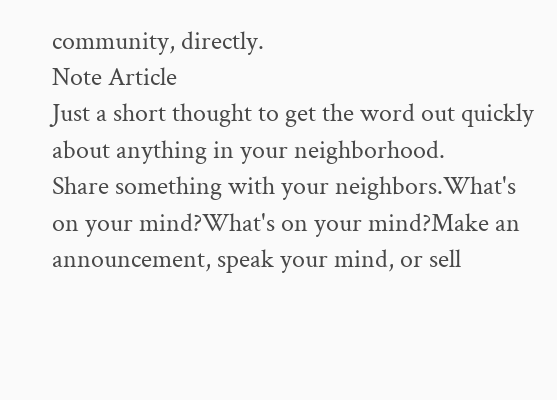community, directly.
Note Article
Just a short thought to get the word out quickly about anything in your neighborhood.
Share something with your neighbors.What's on your mind?What's on your mind?Make an announcement, speak your mind, or sell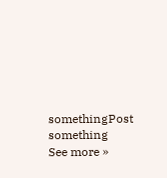somethingPost something
See more »